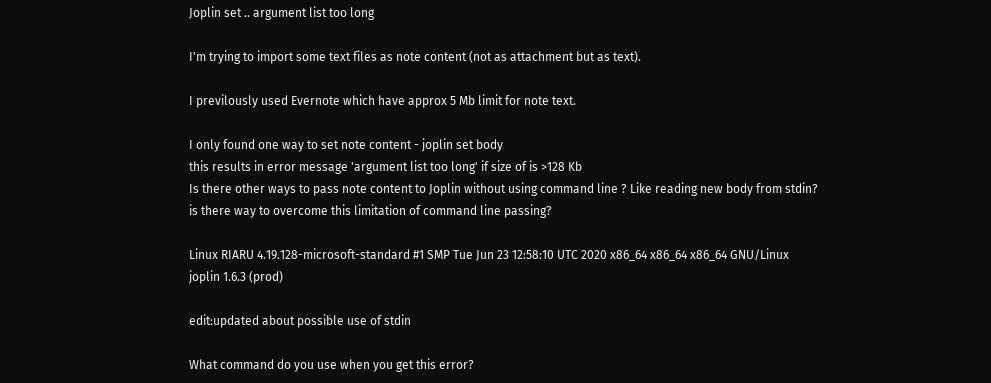Joplin set .. argument list too long

I'm trying to import some text files as note content (not as attachment but as text).

I previlously used Evernote which have approx 5 Mb limit for note text.

I only found one way to set note content - joplin set body
this results in error message 'argument list too long' if size of is >128 Kb
Is there other ways to pass note content to Joplin without using command line ? Like reading new body from stdin?
is there way to overcome this limitation of command line passing?

Linux RIARU 4.19.128-microsoft-standard #1 SMP Tue Jun 23 12:58:10 UTC 2020 x86_64 x86_64 x86_64 GNU/Linux
joplin 1.6.3 (prod)

edit:updated about possible use of stdin

What command do you use when you get this error?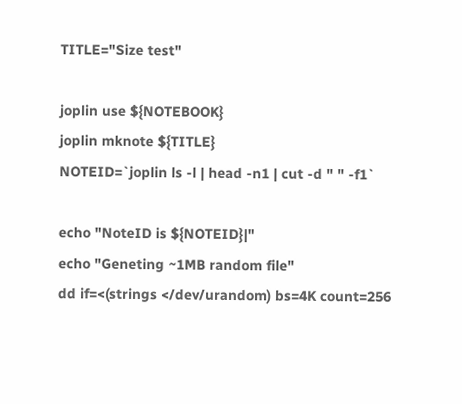TITLE="Size test"

joplin use ${NOTEBOOK}
joplin mknote ${TITLE}
NOTEID=`joplin ls -l | head -n1 | cut -d " " -f1`

echo "NoteID is ${NOTEID}|"
echo "Geneting ~1MB random file"
dd if=<(strings </dev/urandom) bs=4K count=256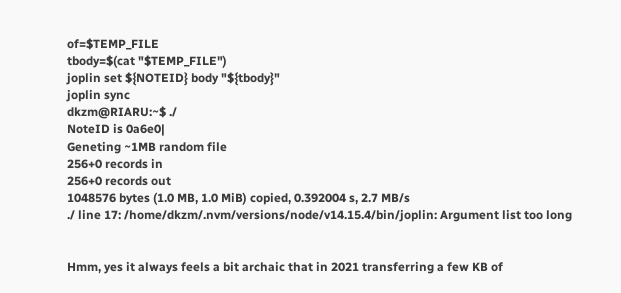of=$TEMP_FILE
tbody=$(cat "$TEMP_FILE")
joplin set ${NOTEID} body "${tbody}"
joplin sync
dkzm@RIARU:~$ ./
NoteID is 0a6e0|
Geneting ~1MB random file
256+0 records in
256+0 records out
1048576 bytes (1.0 MB, 1.0 MiB) copied, 0.392004 s, 2.7 MB/s
./ line 17: /home/dkzm/.nvm/versions/node/v14.15.4/bin/joplin: Argument list too long


Hmm, yes it always feels a bit archaic that in 2021 transferring a few KB of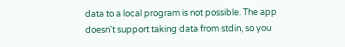data to a local program is not possible. The app doesn't support taking data from stdin, so you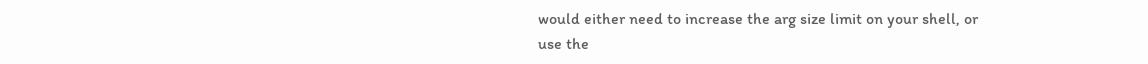would either need to increase the arg size limit on your shell, or use the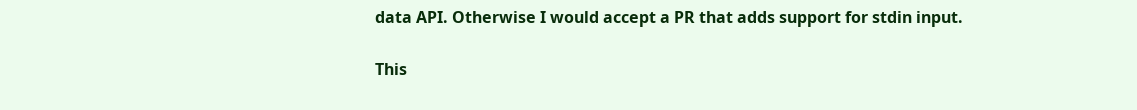data API. Otherwise I would accept a PR that adds support for stdin input.

This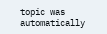topic was automatically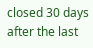closed 30 days after the last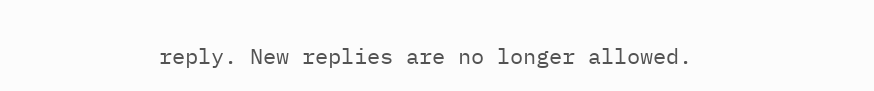reply. New replies are no longer allowed.